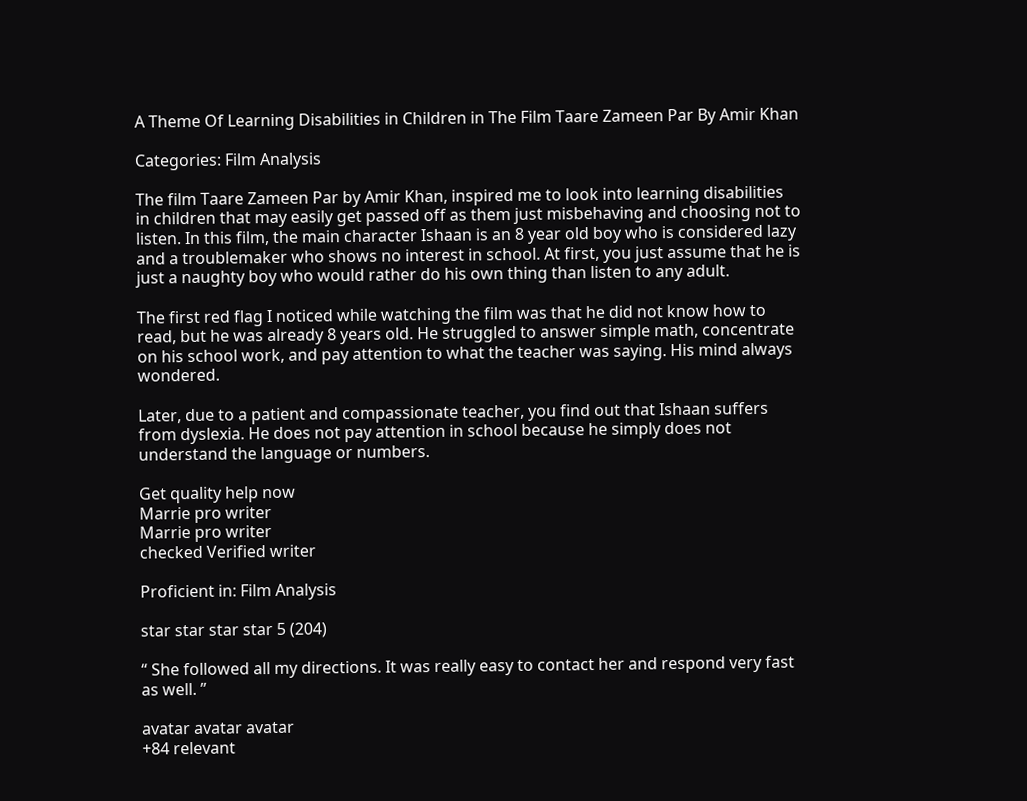A Theme Of Learning Disabilities in Children in The Film Taare Zameen Par By Amir Khan

Categories: Film Analysis

The film Taare Zameen Par by Amir Khan, inspired me to look into learning disabilities in children that may easily get passed off as them just misbehaving and choosing not to listen. In this film, the main character Ishaan is an 8 year old boy who is considered lazy and a troublemaker who shows no interest in school. At first, you just assume that he is just a naughty boy who would rather do his own thing than listen to any adult.

The first red flag I noticed while watching the film was that he did not know how to read, but he was already 8 years old. He struggled to answer simple math, concentrate on his school work, and pay attention to what the teacher was saying. His mind always wondered.

Later, due to a patient and compassionate teacher, you find out that Ishaan suffers from dyslexia. He does not pay attention in school because he simply does not understand the language or numbers.

Get quality help now
Marrie pro writer
Marrie pro writer
checked Verified writer

Proficient in: Film Analysis

star star star star 5 (204)

“ She followed all my directions. It was really easy to contact her and respond very fast as well. ”

avatar avatar avatar
+84 relevant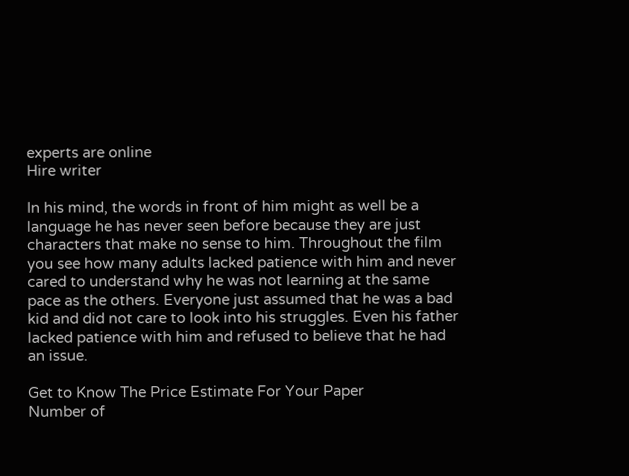experts are online
Hire writer

In his mind, the words in front of him might as well be a language he has never seen before because they are just characters that make no sense to him. Throughout the film you see how many adults lacked patience with him and never cared to understand why he was not learning at the same pace as the others. Everyone just assumed that he was a bad kid and did not care to look into his struggles. Even his father lacked patience with him and refused to believe that he had an issue.

Get to Know The Price Estimate For Your Paper
Number of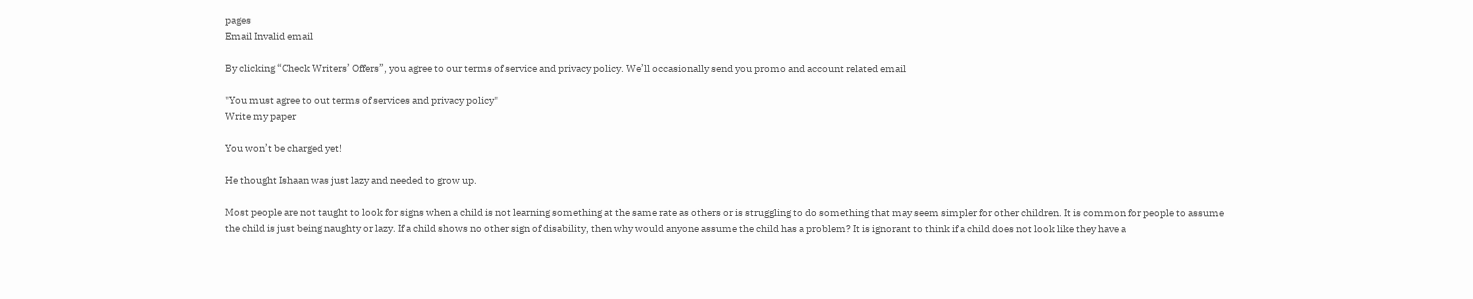pages
Email Invalid email

By clicking “Check Writers’ Offers”, you agree to our terms of service and privacy policy. We’ll occasionally send you promo and account related email

"You must agree to out terms of services and privacy policy"
Write my paper

You won’t be charged yet!

He thought Ishaan was just lazy and needed to grow up.

Most people are not taught to look for signs when a child is not learning something at the same rate as others or is struggling to do something that may seem simpler for other children. It is common for people to assume the child is just being naughty or lazy. If a child shows no other sign of disability, then why would anyone assume the child has a problem? It is ignorant to think if a child does not look like they have a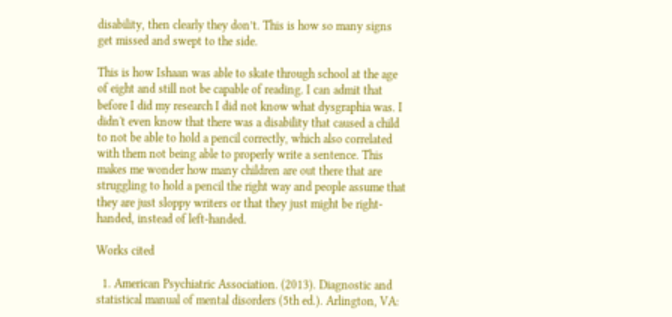disability, then clearly they don’t. This is how so many signs get missed and swept to the side.

This is how Ishaan was able to skate through school at the age of eight and still not be capable of reading. I can admit that before I did my research I did not know what dysgraphia was. I didn't even know that there was a disability that caused a child to not be able to hold a pencil correctly, which also correlated with them not being able to properly write a sentence. This makes me wonder how many children are out there that are struggling to hold a pencil the right way and people assume that they are just sloppy writers or that they just might be right-handed, instead of left-handed.

Works cited

  1. American Psychiatric Association. (2013). Diagnostic and statistical manual of mental disorders (5th ed.). Arlington, VA: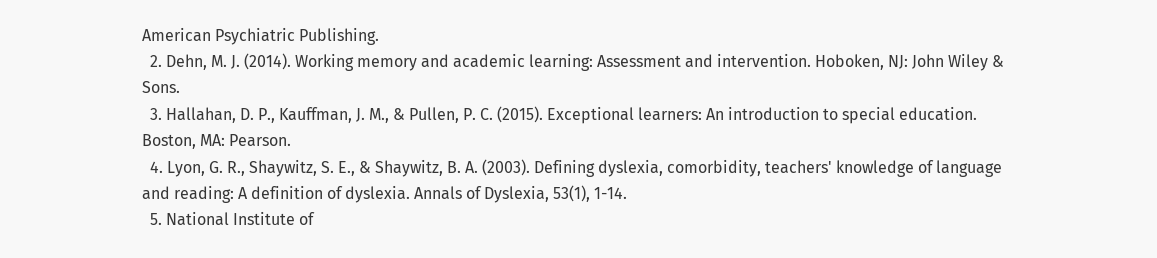American Psychiatric Publishing.
  2. Dehn, M. J. (2014). Working memory and academic learning: Assessment and intervention. Hoboken, NJ: John Wiley & Sons.
  3. Hallahan, D. P., Kauffman, J. M., & Pullen, P. C. (2015). Exceptional learners: An introduction to special education. Boston, MA: Pearson.
  4. Lyon, G. R., Shaywitz, S. E., & Shaywitz, B. A. (2003). Defining dyslexia, comorbidity, teachers' knowledge of language and reading: A definition of dyslexia. Annals of Dyslexia, 53(1), 1-14.
  5. National Institute of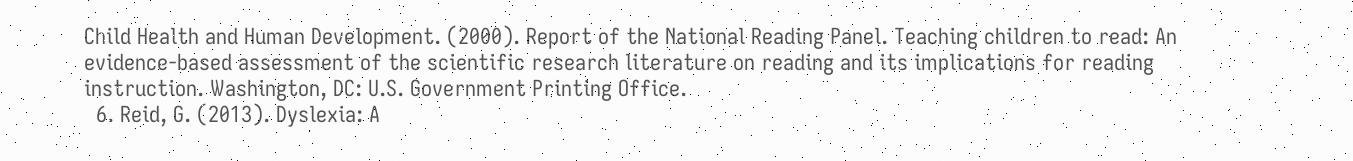Child Health and Human Development. (2000). Report of the National Reading Panel. Teaching children to read: An evidence-based assessment of the scientific research literature on reading and its implications for reading instruction. Washington, DC: U.S. Government Printing Office.
  6. Reid, G. (2013). Dyslexia: A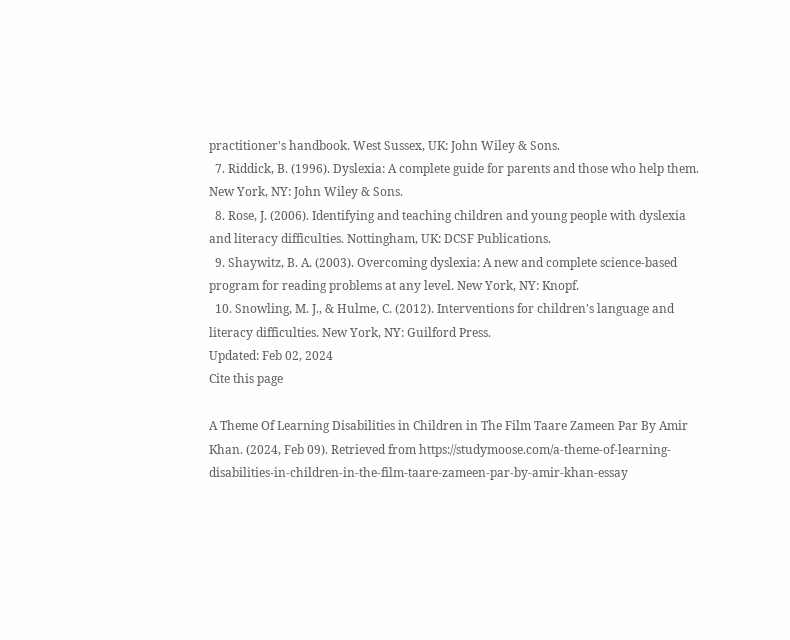practitioner's handbook. West Sussex, UK: John Wiley & Sons.
  7. Riddick, B. (1996). Dyslexia: A complete guide for parents and those who help them. New York, NY: John Wiley & Sons.
  8. Rose, J. (2006). Identifying and teaching children and young people with dyslexia and literacy difficulties. Nottingham, UK: DCSF Publications.
  9. Shaywitz, B. A. (2003). Overcoming dyslexia: A new and complete science-based program for reading problems at any level. New York, NY: Knopf.
  10. Snowling, M. J., & Hulme, C. (2012). Interventions for children's language and literacy difficulties. New York, NY: Guilford Press.
Updated: Feb 02, 2024
Cite this page

A Theme Of Learning Disabilities in Children in The Film Taare Zameen Par By Amir Khan. (2024, Feb 09). Retrieved from https://studymoose.com/a-theme-of-learning-disabilities-in-children-in-the-film-taare-zameen-par-by-amir-khan-essay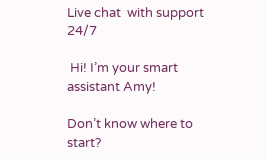Live chat  with support 24/7

 Hi! I’m your smart assistant Amy!

Don’t know where to start?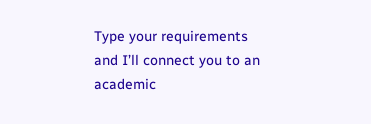Type your requirements and I’ll connect you to an academic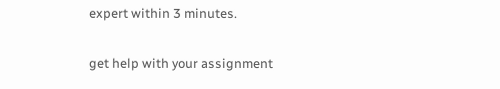expert within 3 minutes.

get help with your assignment